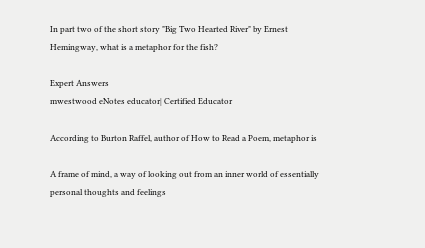In part two of the short story "Big Two Hearted River" by Ernest Hemingway, what is a metaphor for the fish?

Expert Answers
mwestwood eNotes educator| Certified Educator

According to Burton Raffel, author of How to Read a Poem, metaphor is

A frame of mind, a way of looking out from an inner world of essentially personal thoughts and feelings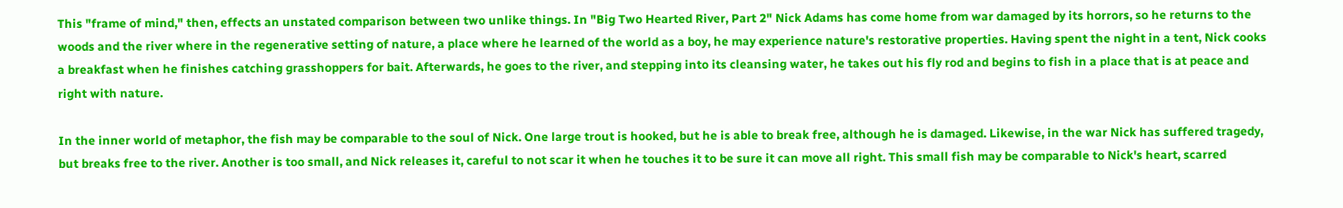This "frame of mind," then, effects an unstated comparison between two unlike things. In "Big Two Hearted River, Part 2" Nick Adams has come home from war damaged by its horrors, so he returns to the woods and the river where in the regenerative setting of nature, a place where he learned of the world as a boy, he may experience nature's restorative properties. Having spent the night in a tent, Nick cooks a breakfast when he finishes catching grasshoppers for bait. Afterwards, he goes to the river, and stepping into its cleansing water, he takes out his fly rod and begins to fish in a place that is at peace and right with nature.

In the inner world of metaphor, the fish may be comparable to the soul of Nick. One large trout is hooked, but he is able to break free, although he is damaged. Likewise, in the war Nick has suffered tragedy, but breaks free to the river. Another is too small, and Nick releases it, careful to not scar it when he touches it to be sure it can move all right. This small fish may be comparable to Nick's heart, scarred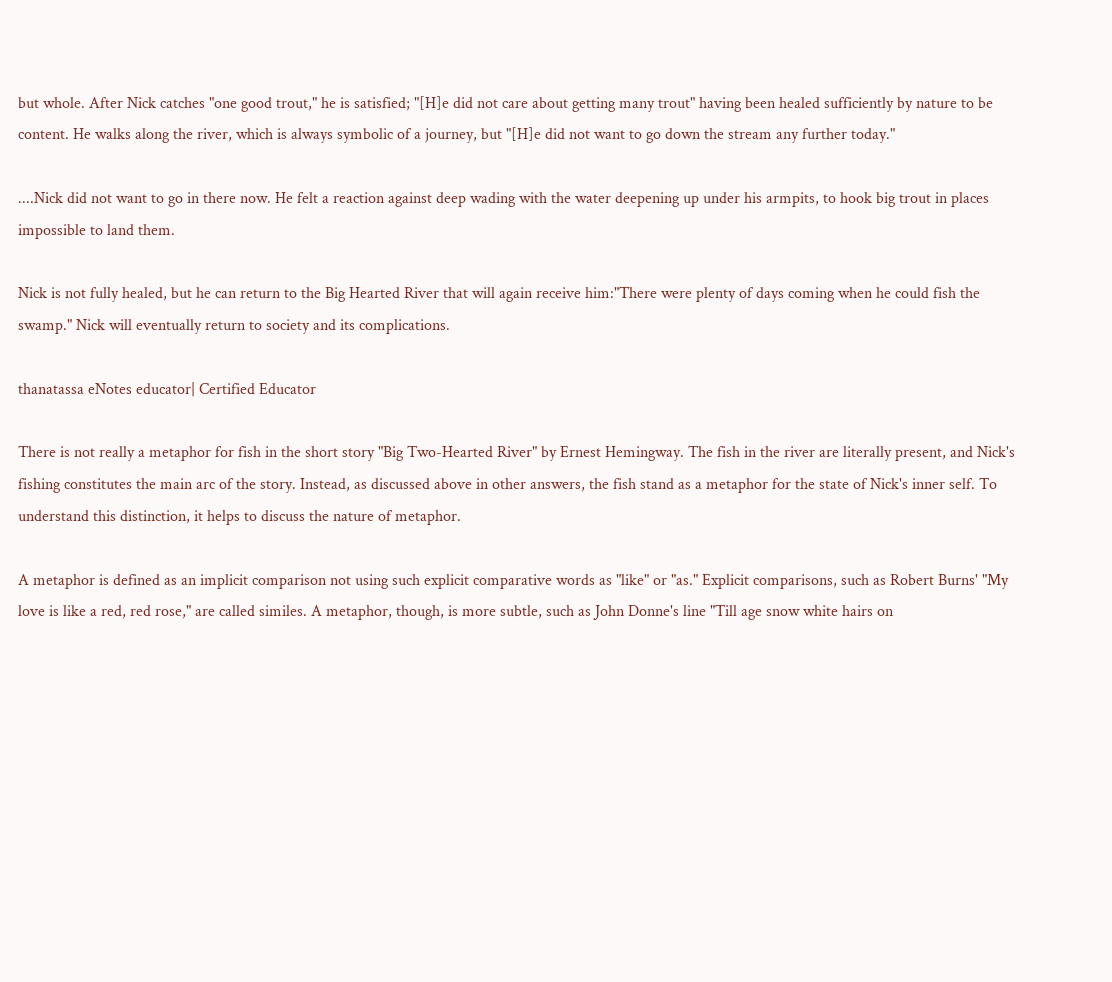but whole. After Nick catches "one good trout," he is satisfied; "[H]e did not care about getting many trout" having been healed sufficiently by nature to be content. He walks along the river, which is always symbolic of a journey, but "[H]e did not want to go down the stream any further today."

....Nick did not want to go in there now. He felt a reaction against deep wading with the water deepening up under his armpits, to hook big trout in places impossible to land them.

Nick is not fully healed, but he can return to the Big Hearted River that will again receive him:"There were plenty of days coming when he could fish the swamp." Nick will eventually return to society and its complications.

thanatassa eNotes educator| Certified Educator

There is not really a metaphor for fish in the short story "Big Two-Hearted River" by Ernest Hemingway. The fish in the river are literally present, and Nick's fishing constitutes the main arc of the story. Instead, as discussed above in other answers, the fish stand as a metaphor for the state of Nick's inner self. To understand this distinction, it helps to discuss the nature of metaphor.

A metaphor is defined as an implicit comparison not using such explicit comparative words as "like" or "as." Explicit comparisons, such as Robert Burns' "My love is like a red, red rose," are called similes. A metaphor, though, is more subtle, such as John Donne's line "Till age snow white hairs on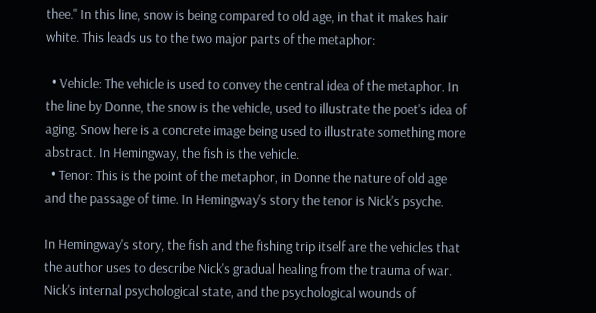thee." In this line, snow is being compared to old age, in that it makes hair white. This leads us to the two major parts of the metaphor:

  • Vehicle: The vehicle is used to convey the central idea of the metaphor. In the line by Donne, the snow is the vehicle, used to illustrate the poet's idea of aging. Snow here is a concrete image being used to illustrate something more abstract. In Hemingway, the fish is the vehicle.
  • Tenor: This is the point of the metaphor, in Donne the nature of old age and the passage of time. In Hemingway's story the tenor is Nick's psyche.

In Hemingway's story, the fish and the fishing trip itself are the vehicles that the author uses to describe Nick's gradual healing from the trauma of war. Nick's internal psychological state, and the psychological wounds of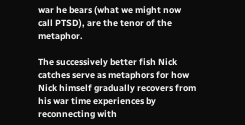war he bears (what we might now call PTSD), are the tenor of the metaphor.

The successively better fish Nick catches serve as metaphors for how Nick himself gradually recovers from his war time experiences by reconnecting with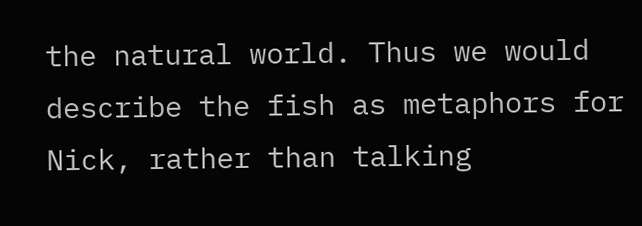the natural world. Thus we would describe the fish as metaphors for Nick, rather than talking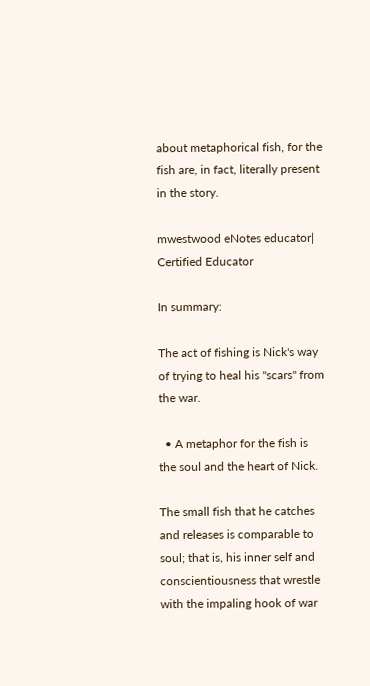about metaphorical fish, for the fish are, in fact, literally present in the story.

mwestwood eNotes educator| Certified Educator

In summary:

The act of fishing is Nick's way of trying to heal his "scars" from the war.

  • A metaphor for the fish is the soul and the heart of Nick.

The small fish that he catches and releases is comparable to soul; that is, his inner self and conscientiousness that wrestle with the impaling hook of war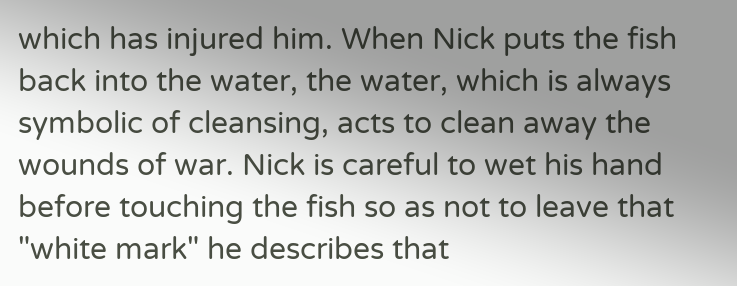which has injured him. When Nick puts the fish back into the water, the water, which is always symbolic of cleansing, acts to clean away the wounds of war. Nick is careful to wet his hand before touching the fish so as not to leave that "white mark" he describes that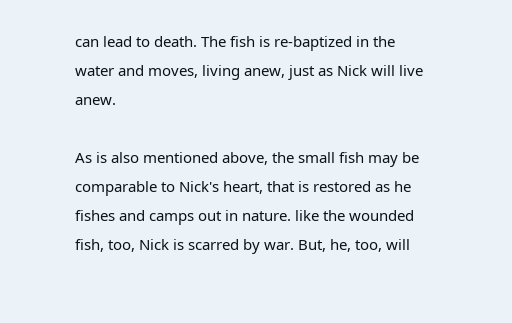can lead to death. The fish is re-baptized in the water and moves, living anew, just as Nick will live anew.

As is also mentioned above, the small fish may be comparable to Nick's heart, that is restored as he fishes and camps out in nature. like the wounded fish, too, Nick is scarred by war. But, he, too, will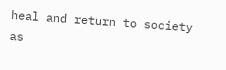heal and return to society as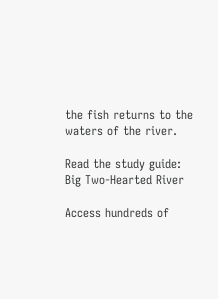the fish returns to the waters of the river.

Read the study guide:
Big Two-Hearted River

Access hundreds of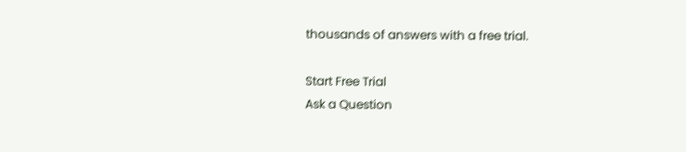thousands of answers with a free trial.

Start Free Trial
Ask a Question